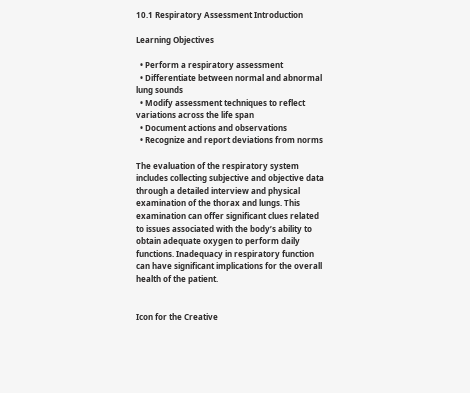10.1 Respiratory Assessment Introduction

Learning Objectives

  • Perform a respiratory assessment
  • Differentiate between normal and abnormal lung sounds
  • Modify assessment techniques to reflect variations across the life span
  • Document actions and observations
  • Recognize and report deviations from norms

The evaluation of the respiratory system includes collecting subjective and objective data through a detailed interview and physical examination of the thorax and lungs. This examination can offer significant clues related to issues associated with the body’s ability to obtain adequate oxygen to perform daily functions. Inadequacy in respiratory function can have significant implications for the overall health of the patient.


Icon for the Creative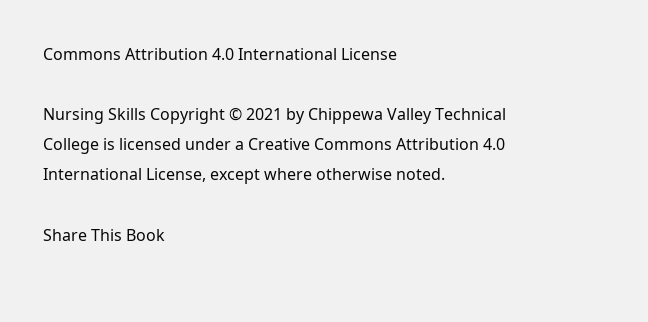Commons Attribution 4.0 International License

Nursing Skills Copyright © 2021 by Chippewa Valley Technical College is licensed under a Creative Commons Attribution 4.0 International License, except where otherwise noted.

Share This Book